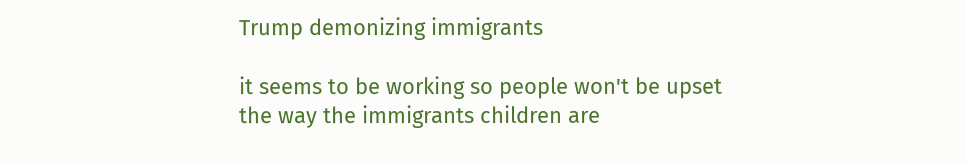Trump demonizing immigrants

it seems to be working so people won't be upset the way the immigrants children are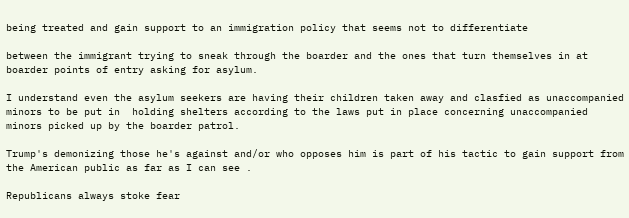being treated and gain support to an immigration policy that seems not to differentiate

between the immigrant trying to sneak through the boarder and the ones that turn themselves in at boarder points of entry asking for asylum.

I understand even the asylum seekers are having their children taken away and clasfied as unaccompanied minors to be put in  holding shelters according to the laws put in place concerning unaccompanied minors picked up by the boarder patrol.

Trump's demonizing those he's against and/or who opposes him is part of his tactic to gain support from the American public as far as I can see .

Republicans always stoke fear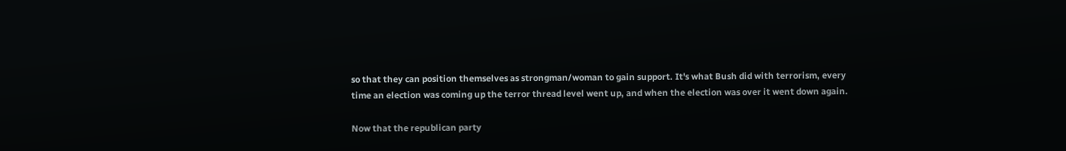so that they can position themselves as strongman/woman to gain support. It's what Bush did with terrorism, every time an election was coming up the terror thread level went up, and when the election was over it went down again.

Now that the republican party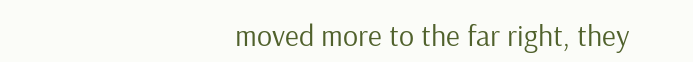moved more to the far right, they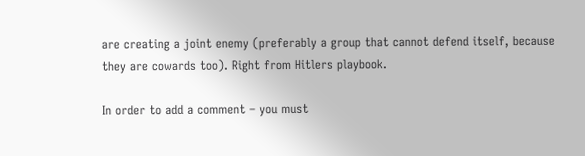are creating a joint enemy (preferably a group that cannot defend itself, because they are cowards too). Right from Hitlers playbook.

In order to add a comment – you must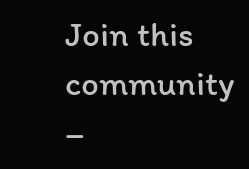Join this community –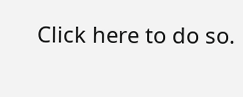Click here to do so.